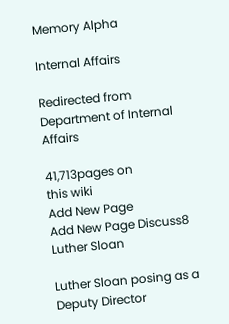Memory Alpha

Internal Affairs

Redirected from Department of Internal Affairs

41,713pages on
this wiki
Add New Page
Add New Page Discuss8
Luther Sloan

Luther Sloan posing as a Deputy Director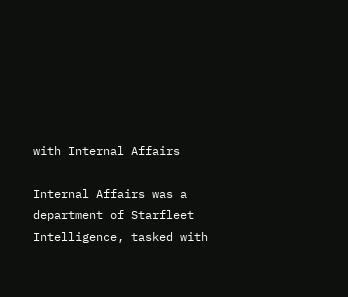with Internal Affairs

Internal Affairs was a department of Starfleet Intelligence, tasked with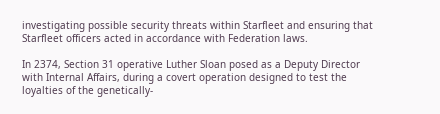investigating possible security threats within Starfleet and ensuring that Starfleet officers acted in accordance with Federation laws.

In 2374, Section 31 operative Luther Sloan posed as a Deputy Director with Internal Affairs, during a covert operation designed to test the loyalties of the genetically-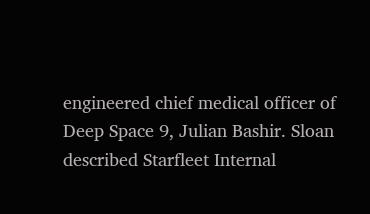engineered chief medical officer of Deep Space 9, Julian Bashir. Sloan described Starfleet Internal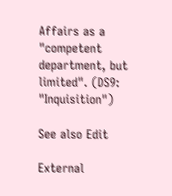Affairs as a "competent department, but limited". (DS9: "Inquisition")

See also Edit

External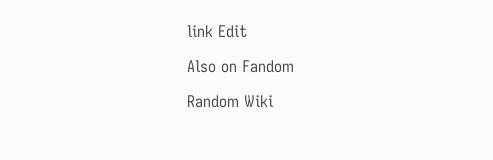link Edit

Also on Fandom

Random Wiki